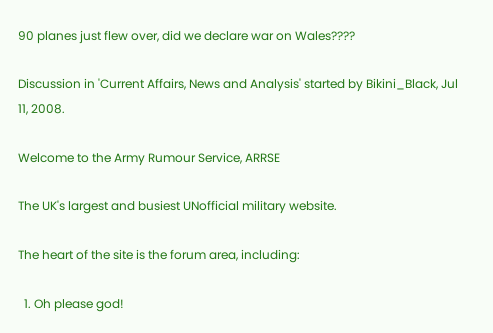90 planes just flew over, did we declare war on Wales????

Discussion in 'Current Affairs, News and Analysis' started by Bikini_Black, Jul 11, 2008.

Welcome to the Army Rumour Service, ARRSE

The UK's largest and busiest UNofficial military website.

The heart of the site is the forum area, including:

  1. Oh please god!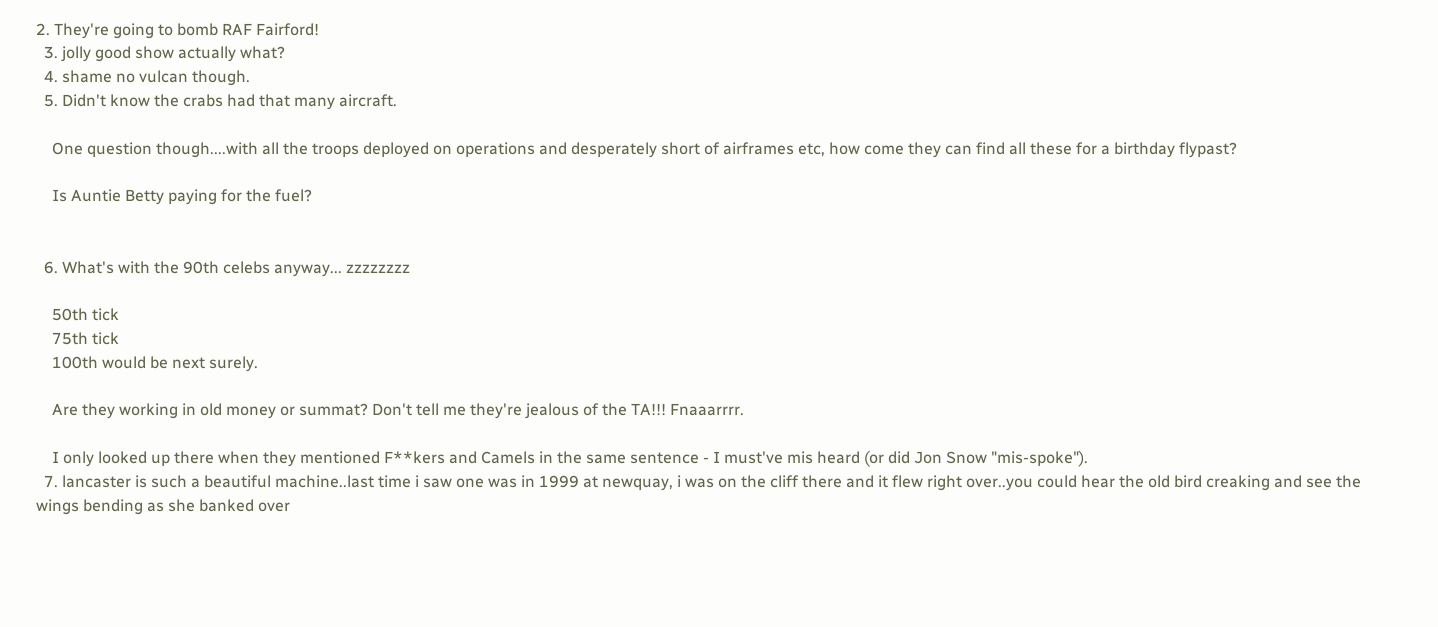2. They're going to bomb RAF Fairford!
  3. jolly good show actually what?
  4. shame no vulcan though.
  5. Didn't know the crabs had that many aircraft.

    One question though....with all the troops deployed on operations and desperately short of airframes etc, how come they can find all these for a birthday flypast?

    Is Auntie Betty paying for the fuel?


  6. What's with the 90th celebs anyway... zzzzzzzz

    50th tick
    75th tick
    100th would be next surely.

    Are they working in old money or summat? Don't tell me they're jealous of the TA!!! Fnaaarrrr.

    I only looked up there when they mentioned F**kers and Camels in the same sentence - I must've mis heard (or did Jon Snow "mis-spoke").
  7. lancaster is such a beautiful machine..last time i saw one was in 1999 at newquay, i was on the cliff there and it flew right over..you could hear the old bird creaking and see the wings bending as she banked over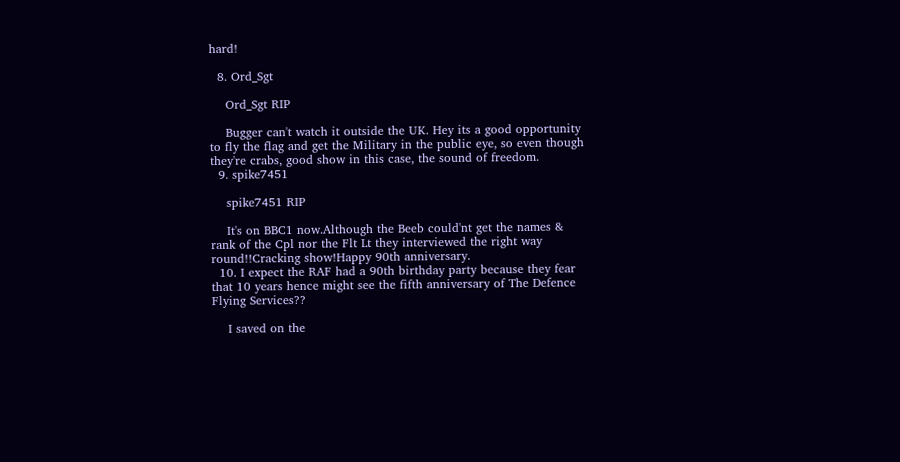hard!

  8. Ord_Sgt

    Ord_Sgt RIP

    Bugger can't watch it outside the UK. Hey its a good opportunity to fly the flag and get the Military in the public eye, so even though they're crabs, good show in this case, the sound of freedom.
  9. spike7451

    spike7451 RIP

    It's on BBC1 now.Although the Beeb could'nt get the names & rank of the Cpl nor the Flt Lt they interviewed the right way round!!Cracking show!Happy 90th anniversary.
  10. I expect the RAF had a 90th birthday party because they fear that 10 years hence might see the fifth anniversary of The Defence Flying Services??

    I saved on the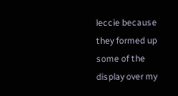leccie because they formed up some of the display over my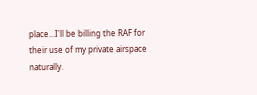place...I'll be billing the RAF for their use of my private airspace naturally.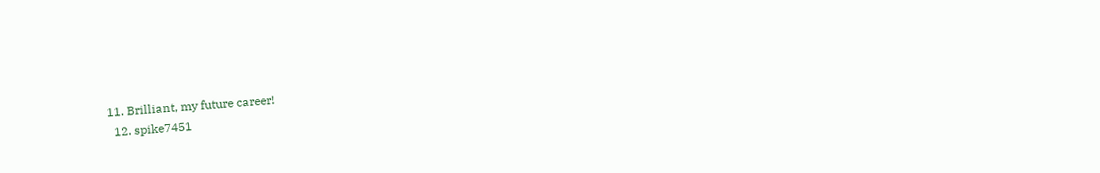11. Brilliant, my future career!
  12. spike7451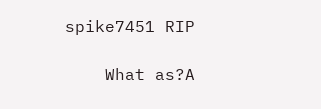spike7451 RIP

    What as?A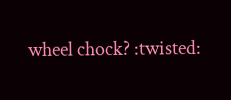wheel chock? :twisted: